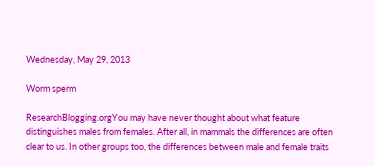Wednesday, May 29, 2013

Worm sperm

ResearchBlogging.orgYou may have never thought about what feature distinguishes males from females. After all, in mammals the differences are often clear to us. In other groups too, the differences between male and female traits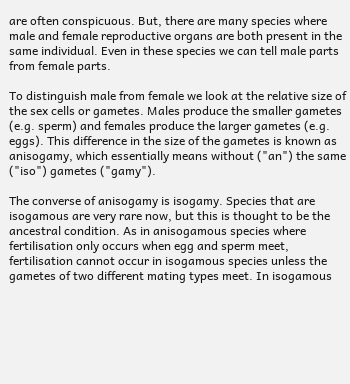are often conspicuous. But, there are many species where male and female reproductive organs are both present in the same individual. Even in these species we can tell male parts from female parts.

To distinguish male from female we look at the relative size of the sex cells or gametes. Males produce the smaller gametes (e.g. sperm) and females produce the larger gametes (e.g. eggs). This difference in the size of the gametes is known as anisogamy, which essentially means without ("an") the same ("iso") gametes ("gamy").

The converse of anisogamy is isogamy. Species that are isogamous are very rare now, but this is thought to be the ancestral condition. As in anisogamous species where fertilisation only occurs when egg and sperm meet, fertilisation cannot occur in isogamous species unless the gametes of two different mating types meet. In isogamous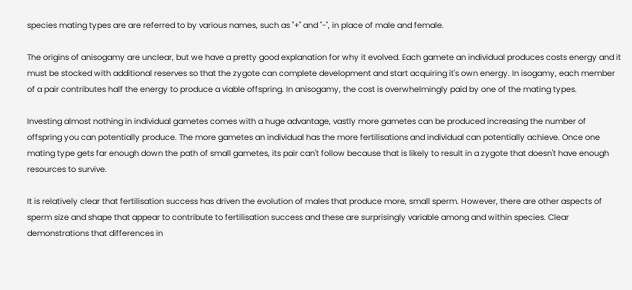species mating types are are referred to by various names, such as "+" and "-", in place of male and female.

The origins of anisogamy are unclear, but we have a pretty good explanation for why it evolved. Each gamete an individual produces costs energy and it must be stocked with additional reserves so that the zygote can complete development and start acquiring it's own energy. In isogamy, each member of a pair contributes half the energy to produce a viable offspring. In anisogamy, the cost is overwhelmingly paid by one of the mating types.

Investing almost nothing in individual gametes comes with a huge advantage, vastly more gametes can be produced increasing the number of offspring you can potentially produce. The more gametes an individual has the more fertilisations and individual can potentially achieve. Once one mating type gets far enough down the path of small gametes, its pair can't follow because that is likely to result in a zygote that doesn't have enough resources to survive.

It is relatively clear that fertilisation success has driven the evolution of males that produce more, small sperm. However, there are other aspects of sperm size and shape that appear to contribute to fertilisation success and these are surprisingly variable among and within species. Clear demonstrations that differences in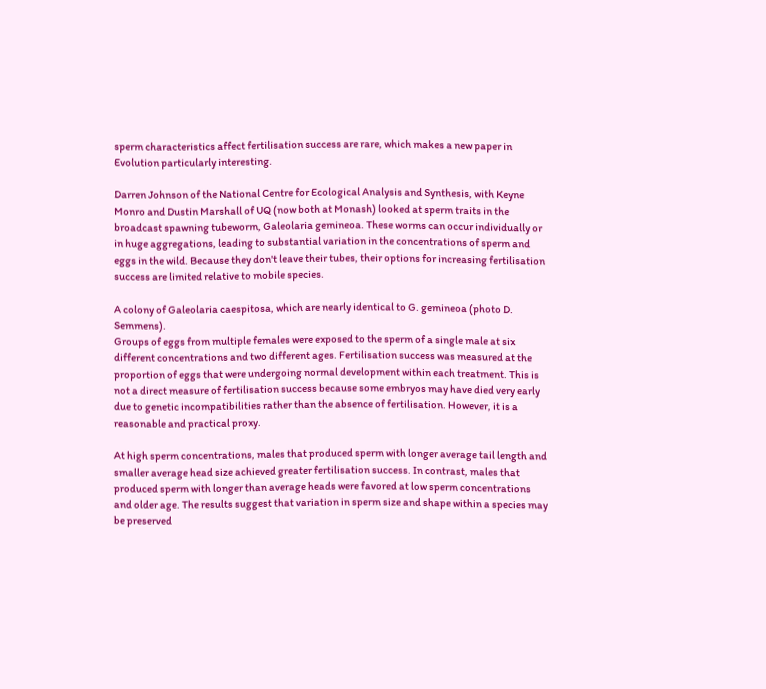sperm characteristics affect fertilisation success are rare, which makes a new paper in Evolution particularly interesting.

Darren Johnson of the National Centre for Ecological Analysis and Synthesis, with Keyne Monro and Dustin Marshall of UQ (now both at Monash) looked at sperm traits in the broadcast spawning tubeworm, Galeolaria gemineoa. These worms can occur individually or in huge aggregations, leading to substantial variation in the concentrations of sperm and eggs in the wild. Because they don't leave their tubes, their options for increasing fertilisation success are limited relative to mobile species.

A colony of Galeolaria caespitosa, which are nearly identical to G. gemineoa (photo D. Semmens).
Groups of eggs from multiple females were exposed to the sperm of a single male at six different concentrations and two different ages. Fertilisation success was measured at the proportion of eggs that were undergoing normal development within each treatment. This is not a direct measure of fertilisation success because some embryos may have died very early due to genetic incompatibilities rather than the absence of fertilisation. However, it is a reasonable and practical proxy.

At high sperm concentrations, males that produced sperm with longer average tail length and smaller average head size achieved greater fertilisation success. In contrast, males that produced sperm with longer than average heads were favored at low sperm concentrations and older age. The results suggest that variation in sperm size and shape within a species may be preserved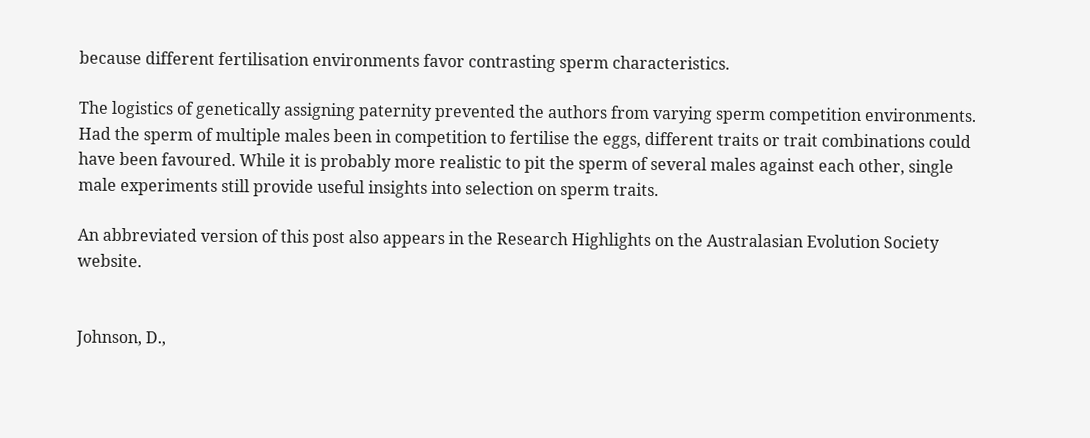because different fertilisation environments favor contrasting sperm characteristics.

The logistics of genetically assigning paternity prevented the authors from varying sperm competition environments. Had the sperm of multiple males been in competition to fertilise the eggs, different traits or trait combinations could have been favoured. While it is probably more realistic to pit the sperm of several males against each other, single male experiments still provide useful insights into selection on sperm traits.

An abbreviated version of this post also appears in the Research Highlights on the Australasian Evolution Society website.


Johnson, D.,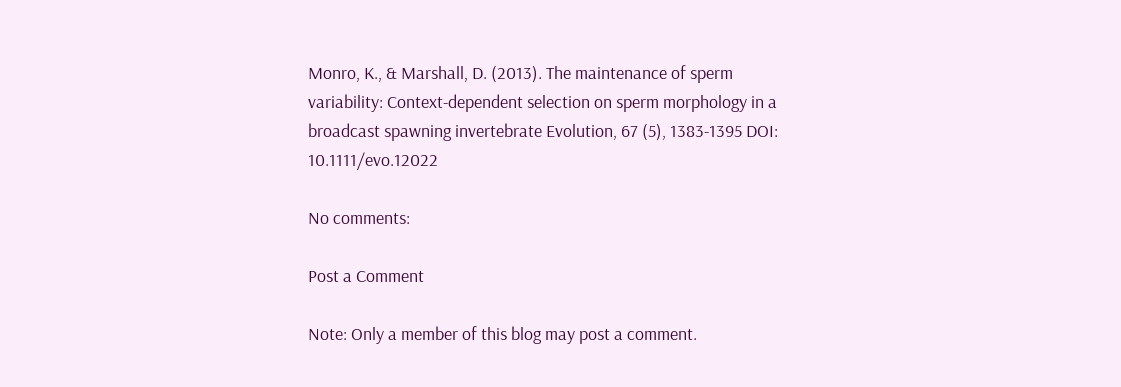Monro, K., & Marshall, D. (2013). The maintenance of sperm variability: Context-dependent selection on sperm morphology in a broadcast spawning invertebrate Evolution, 67 (5), 1383-1395 DOI: 10.1111/evo.12022

No comments:

Post a Comment

Note: Only a member of this blog may post a comment.